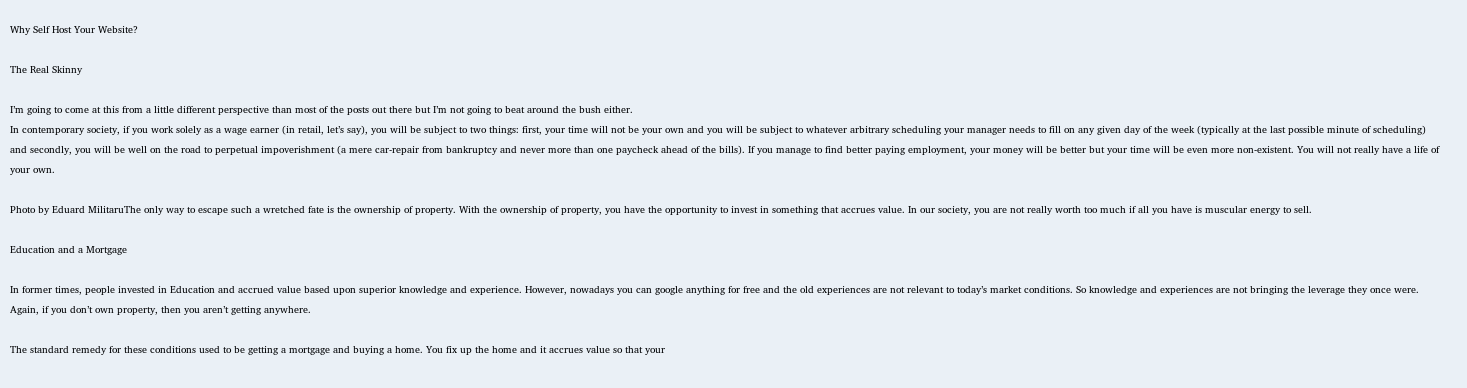Why Self Host Your Website?

The Real Skinny

I’m going to come at this from a little different perspective than most of the posts out there but I’m not going to beat around the bush either.
In contemporary society, if you work solely as a wage earner (in retail, let’s say), you will be subject to two things: first, your time will not be your own and you will be subject to whatever arbitrary scheduling your manager needs to fill on any given day of the week (typically at the last possible minute of scheduling) and secondly, you will be well on the road to perpetual impoverishment (a mere car-repair from bankruptcy and never more than one paycheck ahead of the bills). If you manage to find better paying employment, your money will be better but your time will be even more non-existent. You will not really have a life of your own.

Photo by Eduard MilitaruThe only way to escape such a wretched fate is the ownership of property. With the ownership of property, you have the opportunity to invest in something that accrues value. In our society, you are not really worth too much if all you have is muscular energy to sell.

Education and a Mortgage

In former times, people invested in Education and accrued value based upon superior knowledge and experience. However, nowadays you can google anything for free and the old experiences are not relevant to today’s market conditions. So knowledge and experiences are not bringing the leverage they once were. Again, if you don’t own property, then you aren’t getting anywhere.

The standard remedy for these conditions used to be getting a mortgage and buying a home. You fix up the home and it accrues value so that your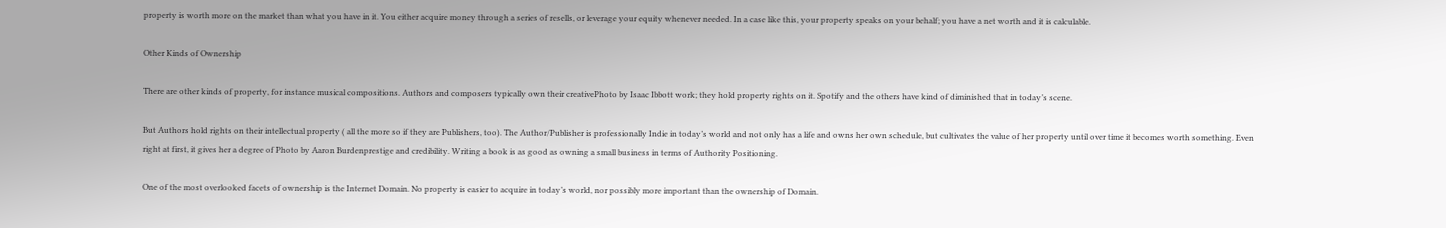property is worth more on the market than what you have in it. You either acquire money through a series of resells, or leverage your equity whenever needed. In a case like this, your property speaks on your behalf; you have a net worth and it is calculable.

Other Kinds of Ownership

There are other kinds of property, for instance musical compositions. Authors and composers typically own their creativePhoto by Isaac Ibbott work; they hold property rights on it. Spotify and the others have kind of diminished that in today’s scene.

But Authors hold rights on their intellectual property ( all the more so if they are Publishers, too). The Author/Publisher is professionally Indie in today’s world and not only has a life and owns her own schedule, but cultivates the value of her property until over time it becomes worth something. Even right at first, it gives her a degree of Photo by Aaron Burdenprestige and credibility. Writing a book is as good as owning a small business in terms of Authority Positioning.

One of the most overlooked facets of ownership is the Internet Domain. No property is easier to acquire in today’s world, nor possibly more important than the ownership of Domain.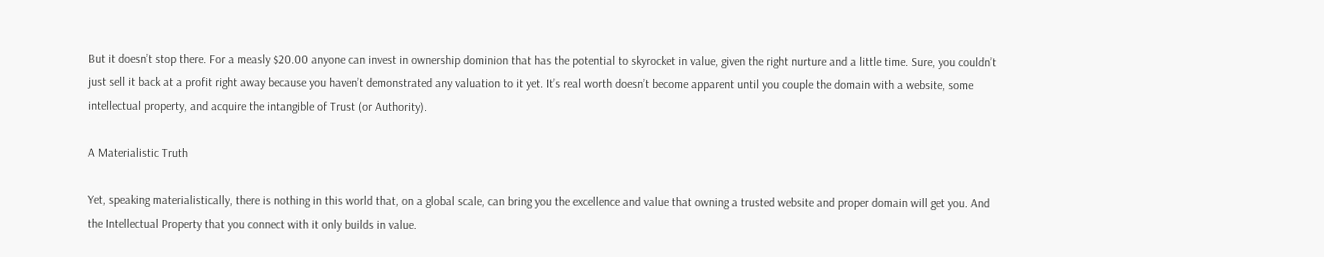But it doesn’t stop there. For a measly $20.00 anyone can invest in ownership dominion that has the potential to skyrocket in value, given the right nurture and a little time. Sure, you couldn’t just sell it back at a profit right away because you haven’t demonstrated any valuation to it yet. It’s real worth doesn’t become apparent until you couple the domain with a website, some intellectual property, and acquire the intangible of Trust (or Authority).

A Materialistic Truth

Yet, speaking materialistically, there is nothing in this world that, on a global scale, can bring you the excellence and value that owning a trusted website and proper domain will get you. And the Intellectual Property that you connect with it only builds in value.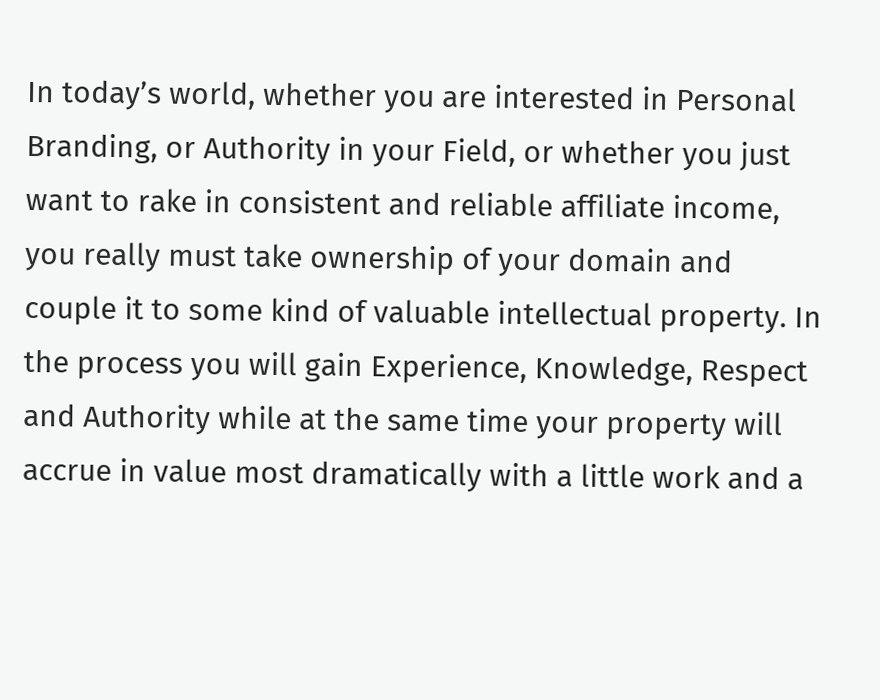In today’s world, whether you are interested in Personal Branding, or Authority in your Field, or whether you just want to rake in consistent and reliable affiliate income, you really must take ownership of your domain and couple it to some kind of valuable intellectual property. In the process you will gain Experience, Knowledge, Respect and Authority while at the same time your property will accrue in value most dramatically with a little work and a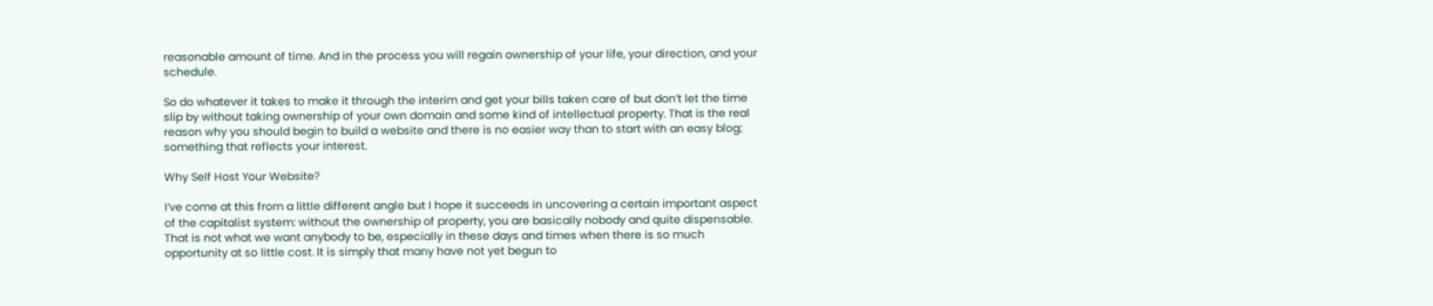reasonable amount of time. And in the process you will regain ownership of your life, your direction, and your schedule.

So do whatever it takes to make it through the interim and get your bills taken care of but don’t let the time slip by without taking ownership of your own domain and some kind of intellectual property. That is the real reason why you should begin to build a website and there is no easier way than to start with an easy blog; something that reflects your interest.

Why Self Host Your Website?

I’ve come at this from a little different angle but I hope it succeeds in uncovering a certain important aspect of the capitalist system: without the ownership of property, you are basically nobody and quite dispensable. That is not what we want anybody to be, especially in these days and times when there is so much opportunity at so little cost. It is simply that many have not yet begun to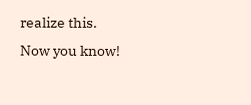realize this. Now you know!